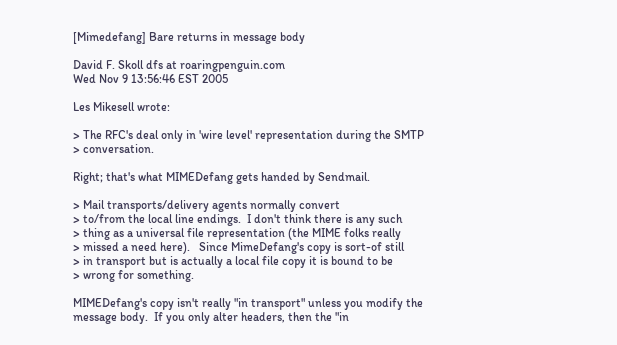[Mimedefang] Bare returns in message body

David F. Skoll dfs at roaringpenguin.com
Wed Nov 9 13:56:46 EST 2005

Les Mikesell wrote:

> The RFC's deal only in 'wire level' representation during the SMTP
> conversation.

Right; that's what MIMEDefang gets handed by Sendmail.

> Mail transports/delivery agents normally convert
> to/from the local line endings.  I don't think there is any such
> thing as a universal file representation (the MIME folks really
> missed a need here).   Since MimeDefang's copy is sort-of still
> in transport but is actually a local file copy it is bound to be
> wrong for something.

MIMEDefang's copy isn't really "in transport" unless you modify the
message body.  If you only alter headers, then the "in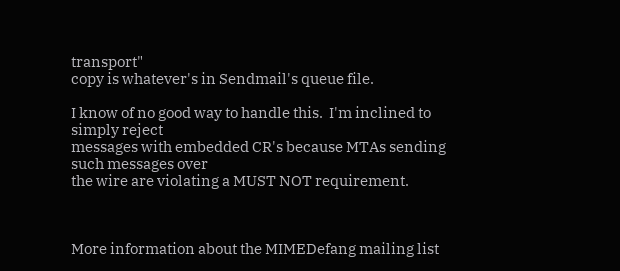transport"
copy is whatever's in Sendmail's queue file.

I know of no good way to handle this.  I'm inclined to simply reject
messages with embedded CR's because MTAs sending such messages over
the wire are violating a MUST NOT requirement.



More information about the MIMEDefang mailing list